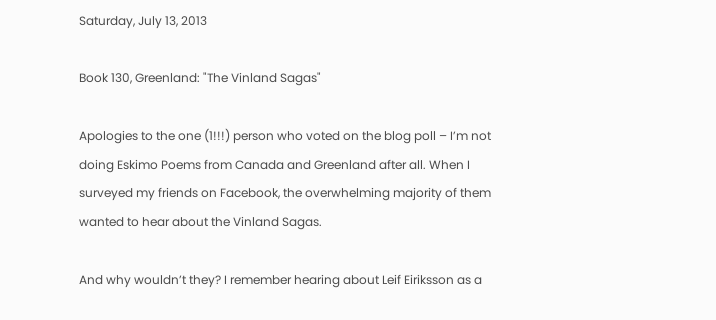Saturday, July 13, 2013

Book 130, Greenland: "The Vinland Sagas"

Apologies to the one (1!!!) person who voted on the blog poll – I’m not doing Eskimo Poems from Canada and Greenland after all. When I surveyed my friends on Facebook, the overwhelming majority of them wanted to hear about the Vinland Sagas.

And why wouldn’t they? I remember hearing about Leif Eiriksson as a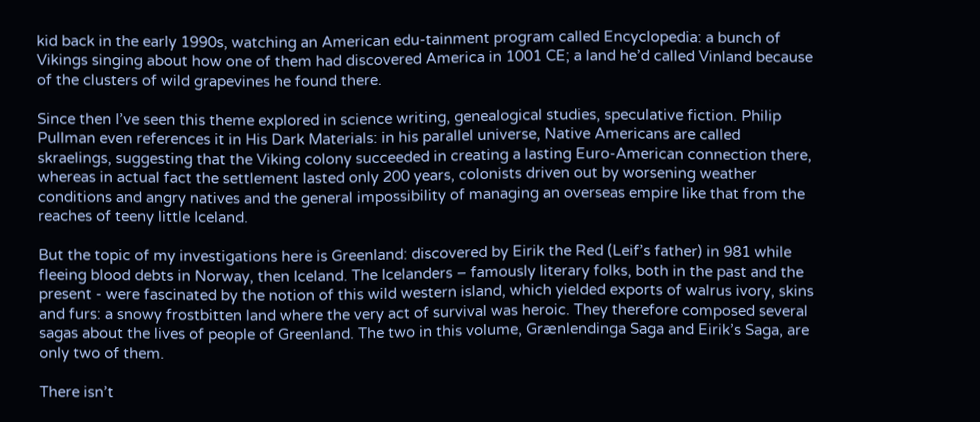kid back in the early 1990s, watching an American edu-tainment program called Encyclopedia: a bunch of Vikings singing about how one of them had discovered America in 1001 CE; a land he’d called Vinland because of the clusters of wild grapevines he found there.

Since then I’ve seen this theme explored in science writing, genealogical studies, speculative fiction. Philip Pullman even references it in His Dark Materials: in his parallel universe, Native Americans are called skraelings, suggesting that the Viking colony succeeded in creating a lasting Euro-American connection there, whereas in actual fact the settlement lasted only 200 years, colonists driven out by worsening weather conditions and angry natives and the general impossibility of managing an overseas empire like that from the reaches of teeny little Iceland.

But the topic of my investigations here is Greenland: discovered by Eirik the Red (Leif’s father) in 981 while fleeing blood debts in Norway, then Iceland. The Icelanders – famously literary folks, both in the past and the present - were fascinated by the notion of this wild western island, which yielded exports of walrus ivory, skins and furs: a snowy frostbitten land where the very act of survival was heroic. They therefore composed several sagas about the lives of people of Greenland. The two in this volume, Grænlendinga Saga and Eirik’s Saga, are only two of them.

There isn’t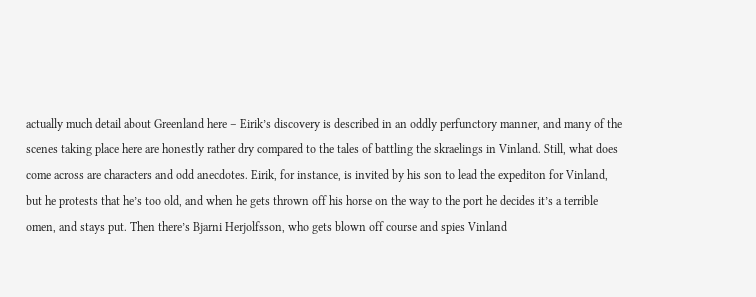actually much detail about Greenland here – Eirik’s discovery is described in an oddly perfunctory manner, and many of the scenes taking place here are honestly rather dry compared to the tales of battling the skraelings in Vinland. Still, what does come across are characters and odd anecdotes. Eirik, for instance, is invited by his son to lead the expediton for Vinland, but he protests that he’s too old, and when he gets thrown off his horse on the way to the port he decides it’s a terrible omen, and stays put. Then there’s Bjarni Herjolfsson, who gets blown off course and spies Vinland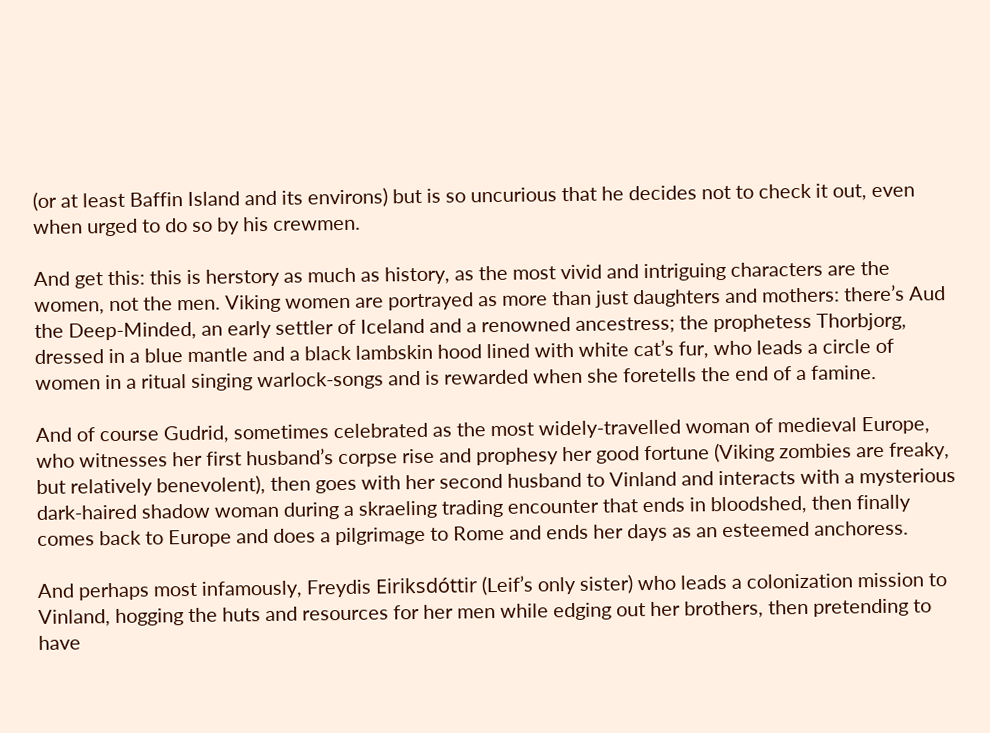(or at least Baffin Island and its environs) but is so uncurious that he decides not to check it out, even when urged to do so by his crewmen.

And get this: this is herstory as much as history, as the most vivid and intriguing characters are the women, not the men. Viking women are portrayed as more than just daughters and mothers: there’s Aud the Deep-Minded, an early settler of Iceland and a renowned ancestress; the prophetess Thorbjorg, dressed in a blue mantle and a black lambskin hood lined with white cat’s fur, who leads a circle of women in a ritual singing warlock-songs and is rewarded when she foretells the end of a famine.

And of course Gudrid, sometimes celebrated as the most widely-travelled woman of medieval Europe, who witnesses her first husband’s corpse rise and prophesy her good fortune (Viking zombies are freaky, but relatively benevolent), then goes with her second husband to Vinland and interacts with a mysterious dark-haired shadow woman during a skraeling trading encounter that ends in bloodshed, then finally comes back to Europe and does a pilgrimage to Rome and ends her days as an esteemed anchoress.

And perhaps most infamously, Freydis Eiriksdóttir (Leif’s only sister) who leads a colonization mission to Vinland, hogging the huts and resources for her men while edging out her brothers, then pretending to have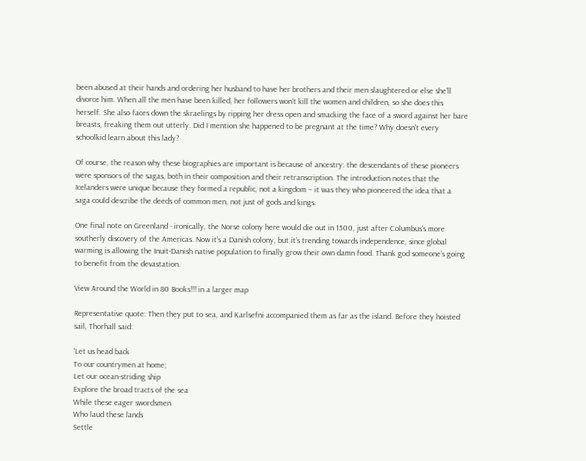been abused at their hands and ordering her husband to have her brothers and their men slaughtered or else she’ll divorce him. When all the men have been killed, her followers won’t kill the women and children, so she does this herself. She also faces down the skraelings by ripping her dress open and smacking the face of a sword against her bare breasts, freaking them out utterly. Did I mention she happened to be pregnant at the time? Why doesn’t every schoolkid learn about this lady?

Of course, the reason why these biographies are important is because of ancestry: the descendants of these pioneers were sponsors of the sagas, both in their composition and their retranscription. The introduction notes that the Icelanders were unique because they formed a republic, not a kingdom – it was they who pioneered the idea that a saga could describe the deeds of common men, not just of gods and kings.

One final note on Greenland - ironically, the Norse colony here would die out in 1500, just after Columbus’s more southerly discovery of the Americas. Now it’s a Danish colony, but it’s trending towards independence, since global warming is allowing the Inuit-Danish native population to finally grow their own damn food. Thank god someone’s going to benefit from the devastation.

View Around the World in 80 Books!!! in a larger map

Representative quote: Then they put to sea, and Karlsefni accompanied them as far as the island. Before they hoisted sail, Thorhall said:

‘Let us head back
To our countrymen at home;
Let our ocean-striding ship
Explore the broad tracts of the sea
While these eager swordsmen
Who laud these lands
Settle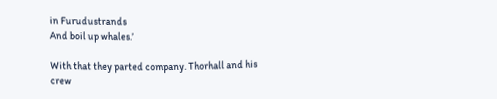in Furudustrands
And boil up whales.’

With that they parted company. Thorhall and his crew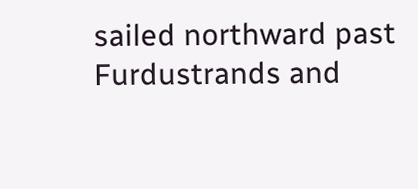sailed northward past Furdustrands and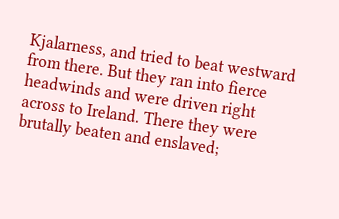Kjalarness, and tried to beat westward from there. But they ran into fierce headwinds and were driven right across to Ireland. There they were brutally beaten and enslaved;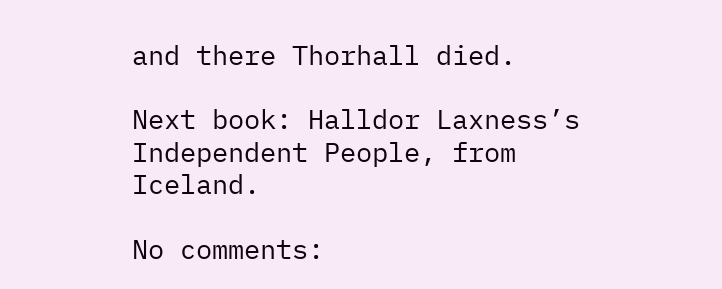and there Thorhall died.

Next book: Halldor Laxness’s Independent People, from Iceland.

No comments: